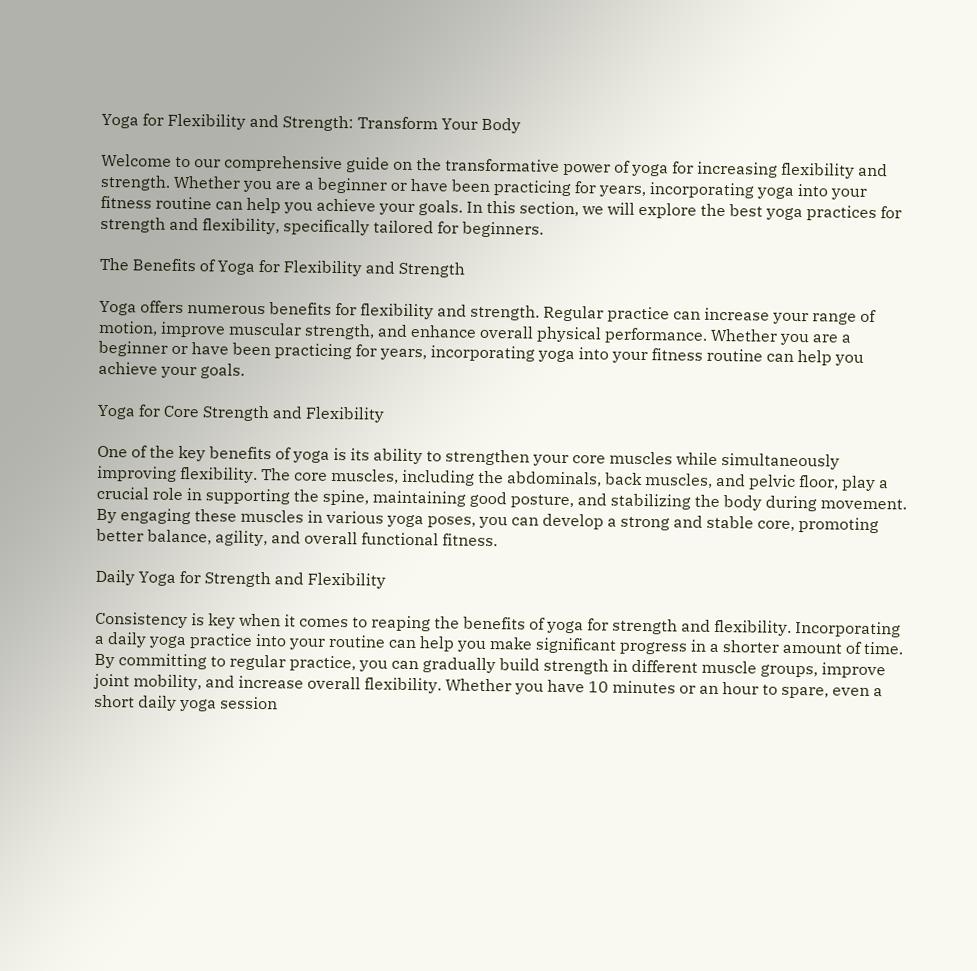Yoga for Flexibility and Strength: Transform Your Body

Welcome to our comprehensive guide on the transformative power of yoga for increasing flexibility and strength. Whether you are a beginner or have been practicing for years, incorporating yoga into your fitness routine can help you achieve your goals. In this section, we will explore the best yoga practices for strength and flexibility, specifically tailored for beginners.

The Benefits of Yoga for Flexibility and Strength

Yoga offers numerous benefits for flexibility and strength. Regular practice can increase your range of motion, improve muscular strength, and enhance overall physical performance. Whether you are a beginner or have been practicing for years, incorporating yoga into your fitness routine can help you achieve your goals.

Yoga for Core Strength and Flexibility

One of the key benefits of yoga is its ability to strengthen your core muscles while simultaneously improving flexibility. The core muscles, including the abdominals, back muscles, and pelvic floor, play a crucial role in supporting the spine, maintaining good posture, and stabilizing the body during movement. By engaging these muscles in various yoga poses, you can develop a strong and stable core, promoting better balance, agility, and overall functional fitness.

Daily Yoga for Strength and Flexibility

Consistency is key when it comes to reaping the benefits of yoga for strength and flexibility. Incorporating a daily yoga practice into your routine can help you make significant progress in a shorter amount of time. By committing to regular practice, you can gradually build strength in different muscle groups, improve joint mobility, and increase overall flexibility. Whether you have 10 minutes or an hour to spare, even a short daily yoga session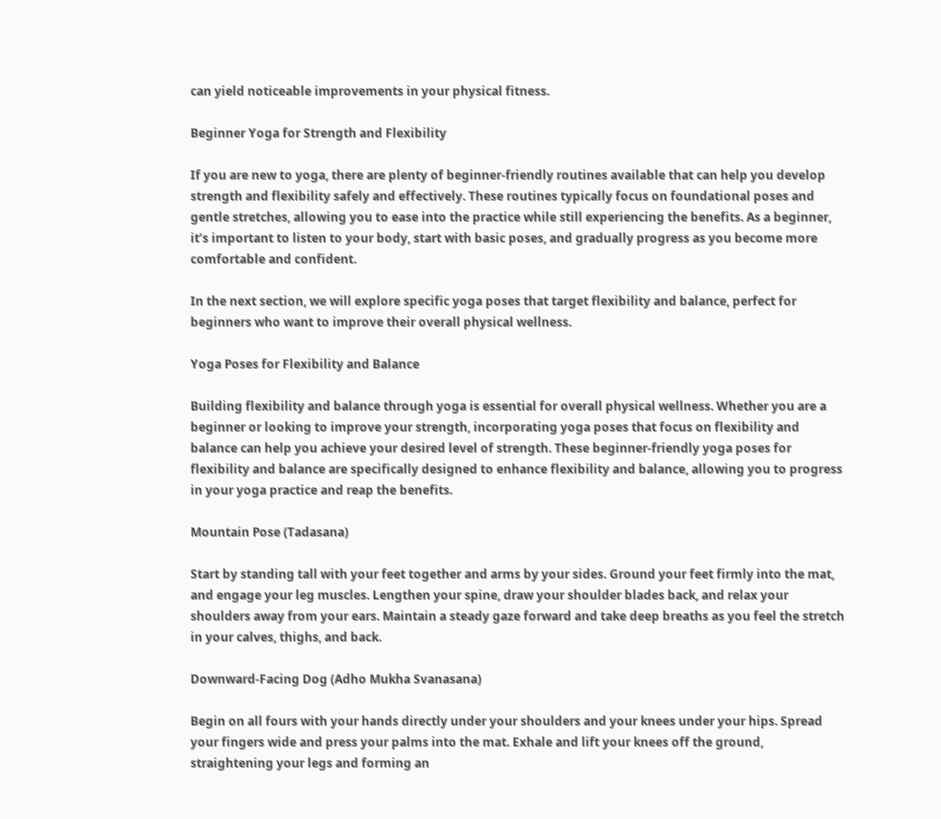can yield noticeable improvements in your physical fitness.

Beginner Yoga for Strength and Flexibility

If you are new to yoga, there are plenty of beginner-friendly routines available that can help you develop strength and flexibility safely and effectively. These routines typically focus on foundational poses and gentle stretches, allowing you to ease into the practice while still experiencing the benefits. As a beginner, it’s important to listen to your body, start with basic poses, and gradually progress as you become more comfortable and confident.

In the next section, we will explore specific yoga poses that target flexibility and balance, perfect for beginners who want to improve their overall physical wellness.

Yoga Poses for Flexibility and Balance

Building flexibility and balance through yoga is essential for overall physical wellness. Whether you are a beginner or looking to improve your strength, incorporating yoga poses that focus on flexibility and balance can help you achieve your desired level of strength. These beginner-friendly yoga poses for flexibility and balance are specifically designed to enhance flexibility and balance, allowing you to progress in your yoga practice and reap the benefits.

Mountain Pose (Tadasana)

Start by standing tall with your feet together and arms by your sides. Ground your feet firmly into the mat, and engage your leg muscles. Lengthen your spine, draw your shoulder blades back, and relax your shoulders away from your ears. Maintain a steady gaze forward and take deep breaths as you feel the stretch in your calves, thighs, and back.

Downward-Facing Dog (Adho Mukha Svanasana)

Begin on all fours with your hands directly under your shoulders and your knees under your hips. Spread your fingers wide and press your palms into the mat. Exhale and lift your knees off the ground, straightening your legs and forming an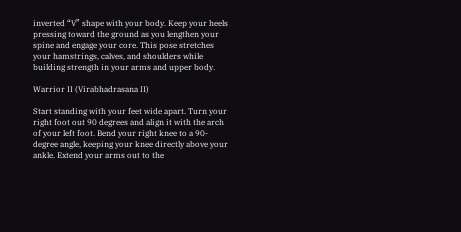inverted “V” shape with your body. Keep your heels pressing toward the ground as you lengthen your spine and engage your core. This pose stretches your hamstrings, calves, and shoulders while building strength in your arms and upper body.

Warrior II (Virabhadrasana II)

Start standing with your feet wide apart. Turn your right foot out 90 degrees and align it with the arch of your left foot. Bend your right knee to a 90-degree angle, keeping your knee directly above your ankle. Extend your arms out to the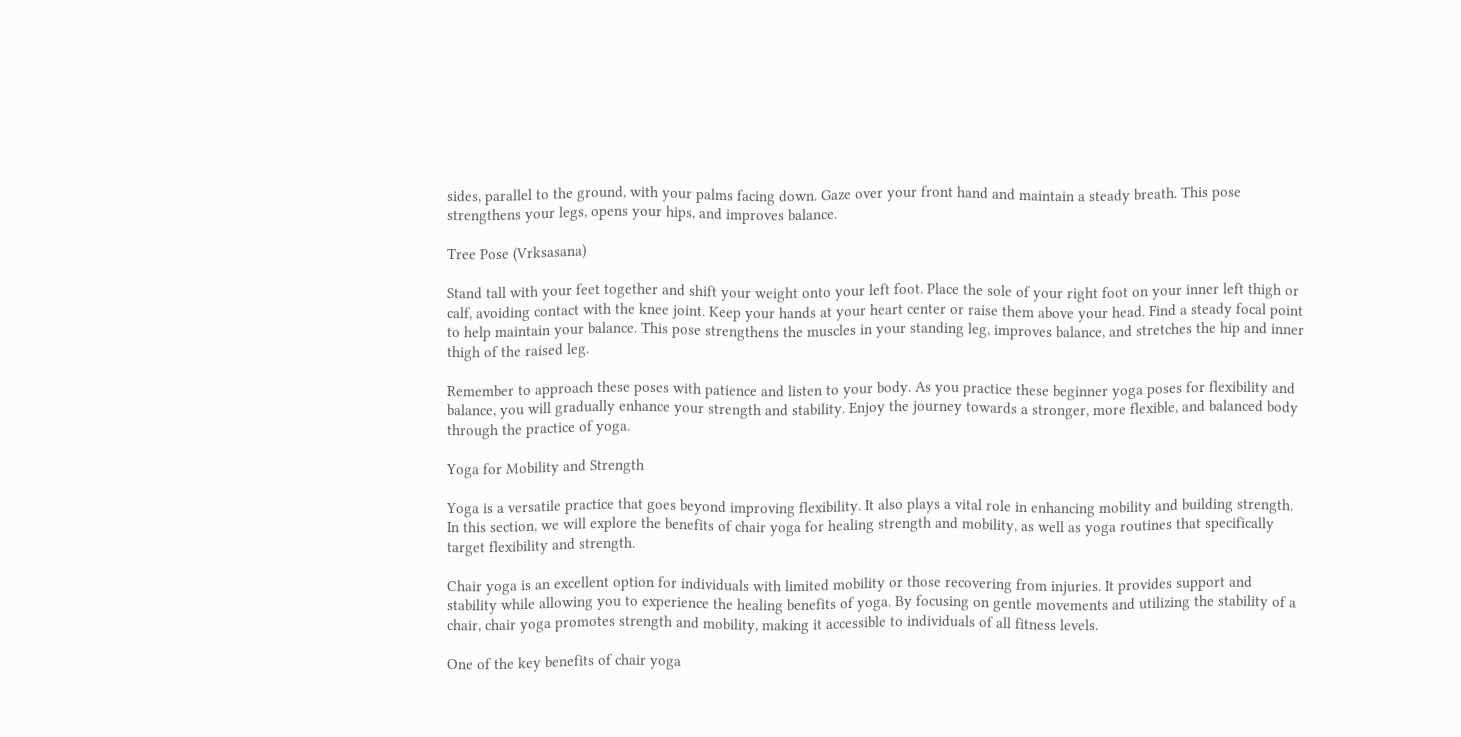sides, parallel to the ground, with your palms facing down. Gaze over your front hand and maintain a steady breath. This pose strengthens your legs, opens your hips, and improves balance.

Tree Pose (Vrksasana)

Stand tall with your feet together and shift your weight onto your left foot. Place the sole of your right foot on your inner left thigh or calf, avoiding contact with the knee joint. Keep your hands at your heart center or raise them above your head. Find a steady focal point to help maintain your balance. This pose strengthens the muscles in your standing leg, improves balance, and stretches the hip and inner thigh of the raised leg.

Remember to approach these poses with patience and listen to your body. As you practice these beginner yoga poses for flexibility and balance, you will gradually enhance your strength and stability. Enjoy the journey towards a stronger, more flexible, and balanced body through the practice of yoga.

Yoga for Mobility and Strength

Yoga is a versatile practice that goes beyond improving flexibility. It also plays a vital role in enhancing mobility and building strength. In this section, we will explore the benefits of chair yoga for healing strength and mobility, as well as yoga routines that specifically target flexibility and strength.

Chair yoga is an excellent option for individuals with limited mobility or those recovering from injuries. It provides support and stability while allowing you to experience the healing benefits of yoga. By focusing on gentle movements and utilizing the stability of a chair, chair yoga promotes strength and mobility, making it accessible to individuals of all fitness levels.

One of the key benefits of chair yoga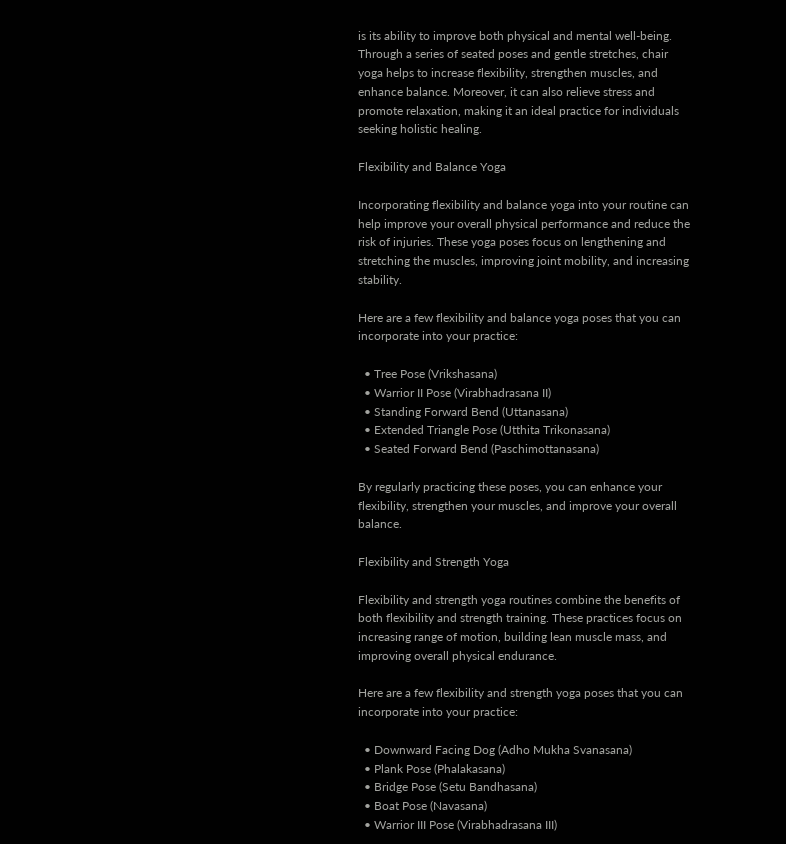is its ability to improve both physical and mental well-being. Through a series of seated poses and gentle stretches, chair yoga helps to increase flexibility, strengthen muscles, and enhance balance. Moreover, it can also relieve stress and promote relaxation, making it an ideal practice for individuals seeking holistic healing.

Flexibility and Balance Yoga

Incorporating flexibility and balance yoga into your routine can help improve your overall physical performance and reduce the risk of injuries. These yoga poses focus on lengthening and stretching the muscles, improving joint mobility, and increasing stability.

Here are a few flexibility and balance yoga poses that you can incorporate into your practice:

  • Tree Pose (Vrikshasana)
  • Warrior II Pose (Virabhadrasana II)
  • Standing Forward Bend (Uttanasana)
  • Extended Triangle Pose (Utthita Trikonasana)
  • Seated Forward Bend (Paschimottanasana)

By regularly practicing these poses, you can enhance your flexibility, strengthen your muscles, and improve your overall balance.

Flexibility and Strength Yoga

Flexibility and strength yoga routines combine the benefits of both flexibility and strength training. These practices focus on increasing range of motion, building lean muscle mass, and improving overall physical endurance.

Here are a few flexibility and strength yoga poses that you can incorporate into your practice:

  • Downward Facing Dog (Adho Mukha Svanasana)
  • Plank Pose (Phalakasana)
  • Bridge Pose (Setu Bandhasana)
  • Boat Pose (Navasana)
  • Warrior III Pose (Virabhadrasana III)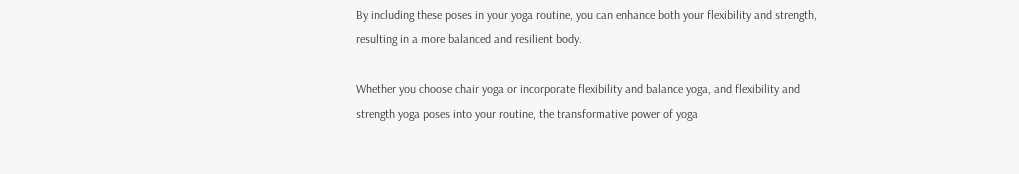By including these poses in your yoga routine, you can enhance both your flexibility and strength, resulting in a more balanced and resilient body.

Whether you choose chair yoga or incorporate flexibility and balance yoga, and flexibility and strength yoga poses into your routine, the transformative power of yoga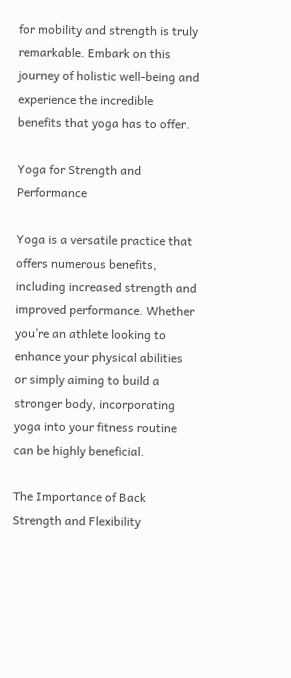for mobility and strength is truly remarkable. Embark on this journey of holistic well-being and experience the incredible benefits that yoga has to offer.

Yoga for Strength and Performance

Yoga is a versatile practice that offers numerous benefits, including increased strength and improved performance. Whether you’re an athlete looking to enhance your physical abilities or simply aiming to build a stronger body, incorporating yoga into your fitness routine can be highly beneficial.

The Importance of Back Strength and Flexibility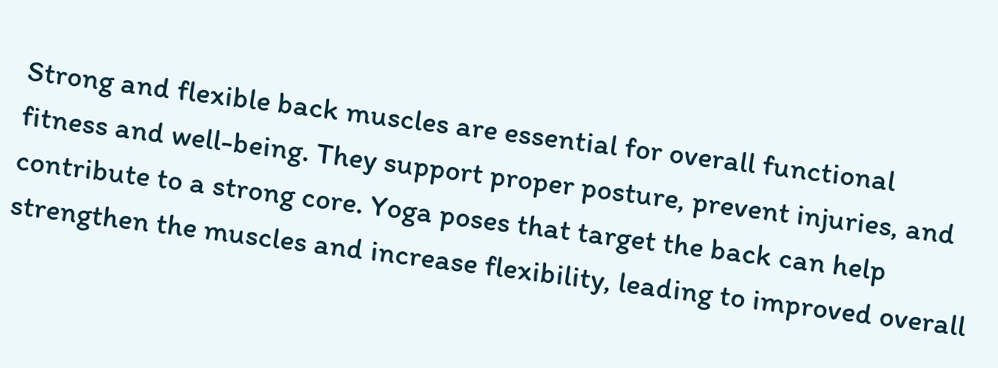Strong and flexible back muscles are essential for overall functional fitness and well-being. They support proper posture, prevent injuries, and contribute to a strong core. Yoga poses that target the back can help strengthen the muscles and increase flexibility, leading to improved overall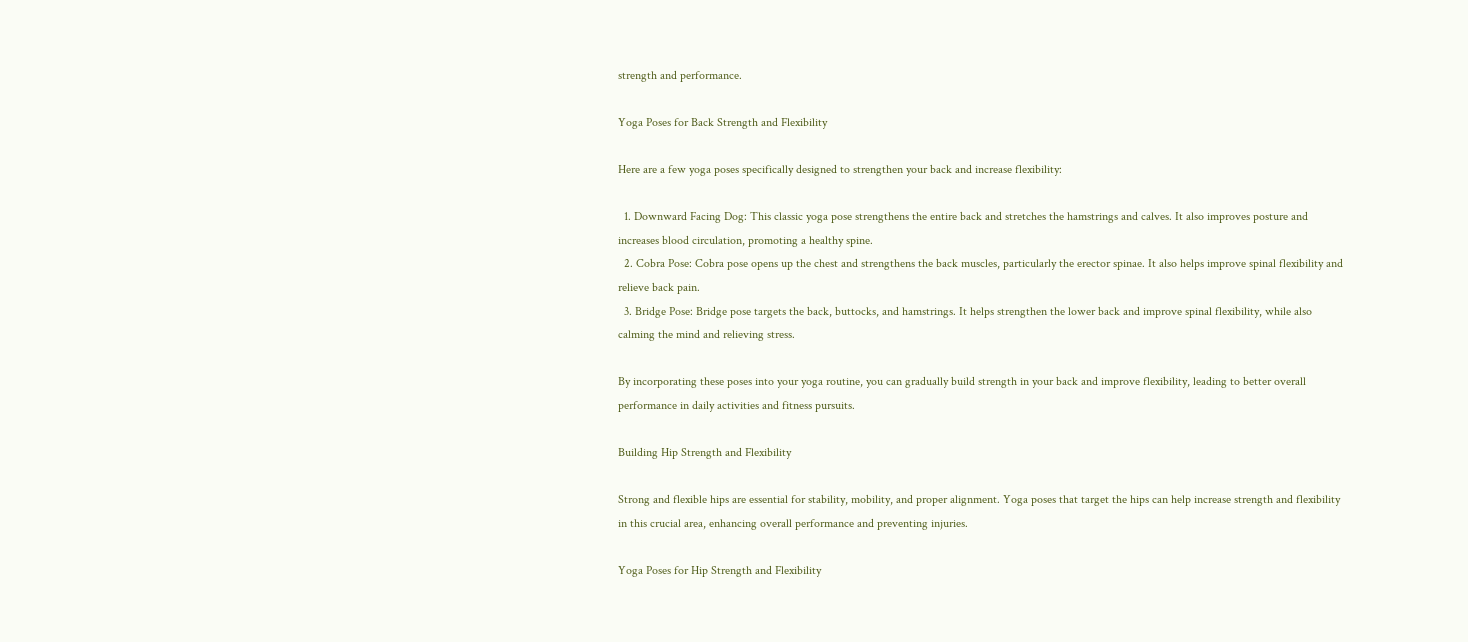strength and performance.

Yoga Poses for Back Strength and Flexibility

Here are a few yoga poses specifically designed to strengthen your back and increase flexibility:

  1. Downward Facing Dog: This classic yoga pose strengthens the entire back and stretches the hamstrings and calves. It also improves posture and increases blood circulation, promoting a healthy spine.
  2. Cobra Pose: Cobra pose opens up the chest and strengthens the back muscles, particularly the erector spinae. It also helps improve spinal flexibility and relieve back pain.
  3. Bridge Pose: Bridge pose targets the back, buttocks, and hamstrings. It helps strengthen the lower back and improve spinal flexibility, while also calming the mind and relieving stress.

By incorporating these poses into your yoga routine, you can gradually build strength in your back and improve flexibility, leading to better overall performance in daily activities and fitness pursuits.

Building Hip Strength and Flexibility

Strong and flexible hips are essential for stability, mobility, and proper alignment. Yoga poses that target the hips can help increase strength and flexibility in this crucial area, enhancing overall performance and preventing injuries.

Yoga Poses for Hip Strength and Flexibility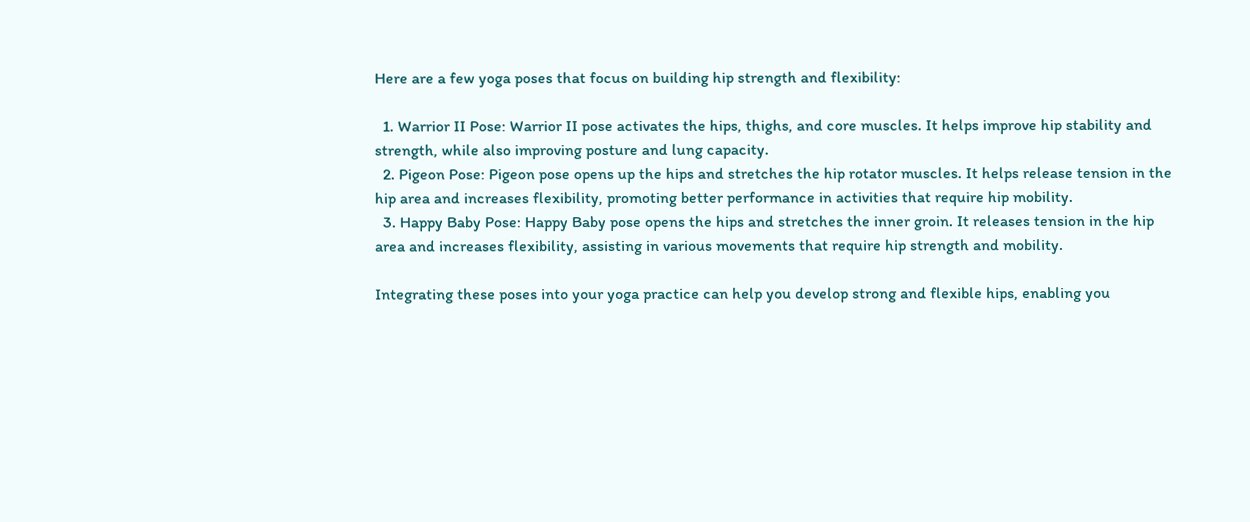Here are a few yoga poses that focus on building hip strength and flexibility:

  1. Warrior II Pose: Warrior II pose activates the hips, thighs, and core muscles. It helps improve hip stability and strength, while also improving posture and lung capacity.
  2. Pigeon Pose: Pigeon pose opens up the hips and stretches the hip rotator muscles. It helps release tension in the hip area and increases flexibility, promoting better performance in activities that require hip mobility.
  3. Happy Baby Pose: Happy Baby pose opens the hips and stretches the inner groin. It releases tension in the hip area and increases flexibility, assisting in various movements that require hip strength and mobility.

Integrating these poses into your yoga practice can help you develop strong and flexible hips, enabling you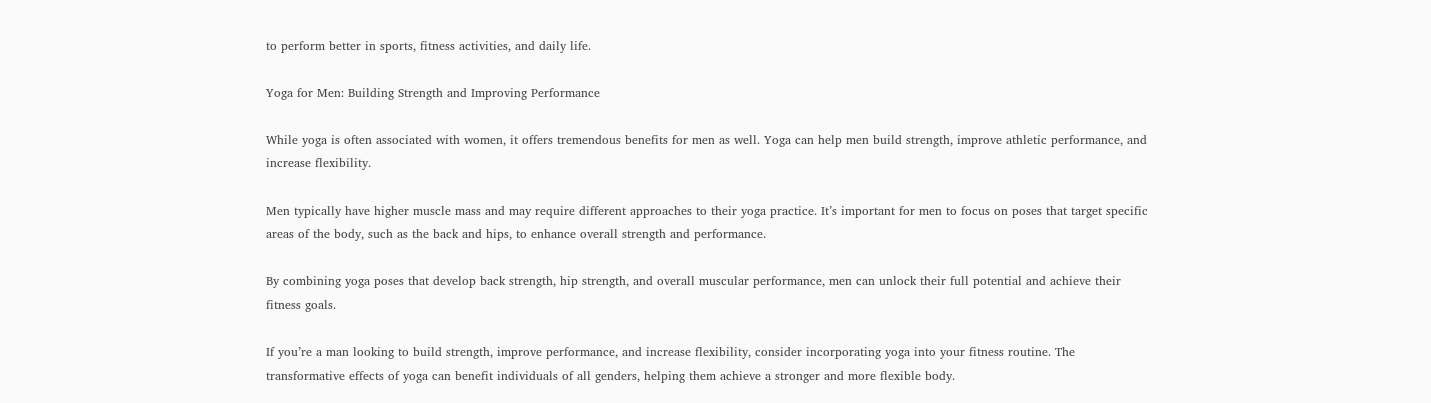to perform better in sports, fitness activities, and daily life.

Yoga for Men: Building Strength and Improving Performance

While yoga is often associated with women, it offers tremendous benefits for men as well. Yoga can help men build strength, improve athletic performance, and increase flexibility.

Men typically have higher muscle mass and may require different approaches to their yoga practice. It’s important for men to focus on poses that target specific areas of the body, such as the back and hips, to enhance overall strength and performance.

By combining yoga poses that develop back strength, hip strength, and overall muscular performance, men can unlock their full potential and achieve their fitness goals.

If you’re a man looking to build strength, improve performance, and increase flexibility, consider incorporating yoga into your fitness routine. The transformative effects of yoga can benefit individuals of all genders, helping them achieve a stronger and more flexible body.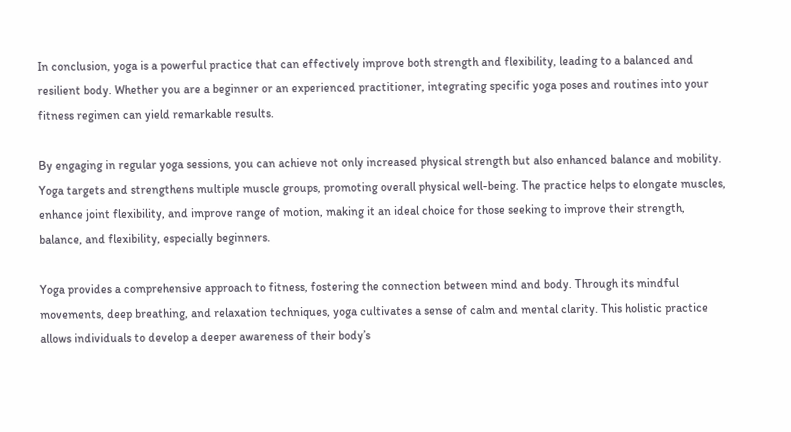In conclusion, yoga is a powerful practice that can effectively improve both strength and flexibility, leading to a balanced and resilient body. Whether you are a beginner or an experienced practitioner, integrating specific yoga poses and routines into your fitness regimen can yield remarkable results.

By engaging in regular yoga sessions, you can achieve not only increased physical strength but also enhanced balance and mobility. Yoga targets and strengthens multiple muscle groups, promoting overall physical well-being. The practice helps to elongate muscles, enhance joint flexibility, and improve range of motion, making it an ideal choice for those seeking to improve their strength, balance, and flexibility, especially beginners.

Yoga provides a comprehensive approach to fitness, fostering the connection between mind and body. Through its mindful movements, deep breathing, and relaxation techniques, yoga cultivates a sense of calm and mental clarity. This holistic practice allows individuals to develop a deeper awareness of their body’s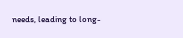needs, leading to long-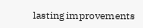lasting improvements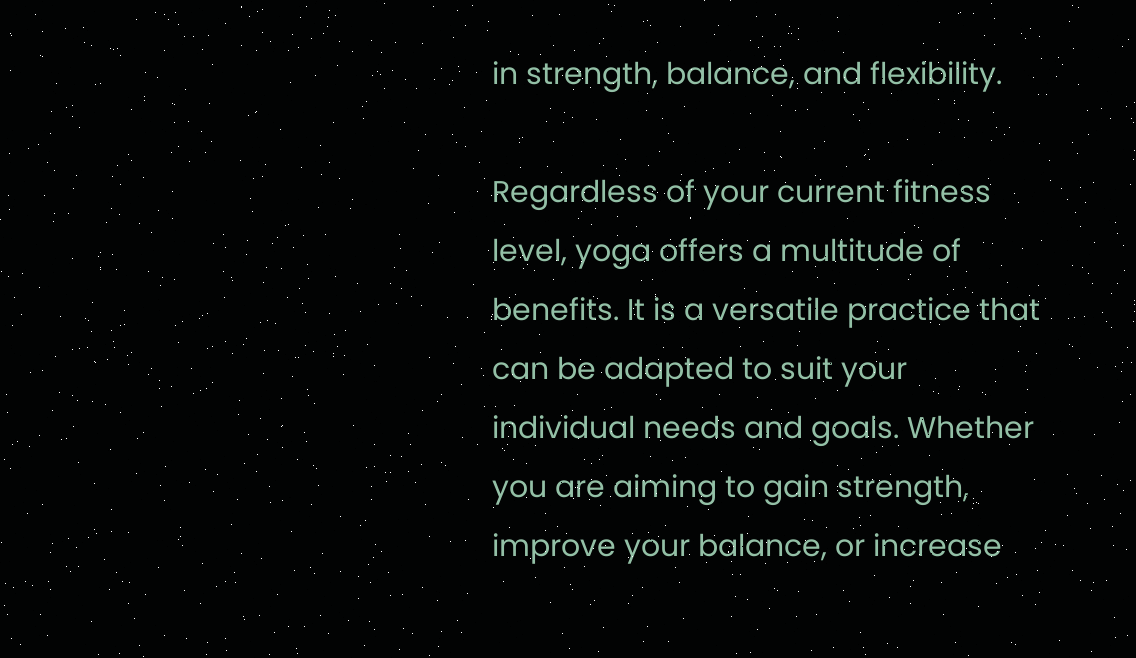in strength, balance, and flexibility.

Regardless of your current fitness level, yoga offers a multitude of benefits. It is a versatile practice that can be adapted to suit your individual needs and goals. Whether you are aiming to gain strength, improve your balance, or increase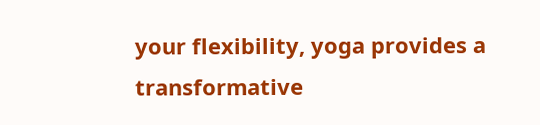your flexibility, yoga provides a transformative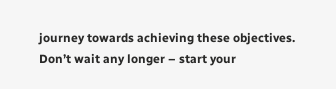journey towards achieving these objectives. Don’t wait any longer – start your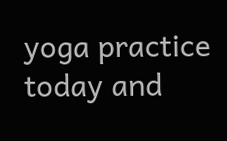yoga practice today and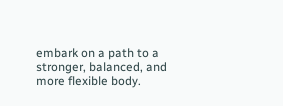embark on a path to a stronger, balanced, and more flexible body.